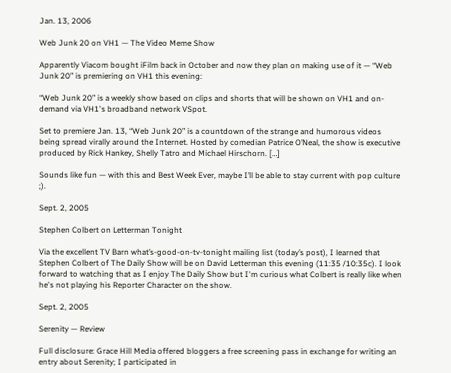Jan. 13, 2006

Web Junk 20 on VH1 — The Video Meme Show

Apparently Viacom bought iFilm back in October and now they plan on making use of it — “Web Junk 20” is premiering on VH1 this evening:

“Web Junk 20” is a weekly show based on clips and shorts that will be shown on VH1 and on-demand via VH1's broadband network VSpot.

Set to premiere Jan. 13, “Web Junk 20” is a countdown of the strange and humorous videos being spread virally around the Internet. Hosted by comedian Patrice O’Neal, the show is executive produced by Rick Hankey, Shelly Tatro and Michael Hirschorn. […]

Sounds like fun — with this and Best Week Ever, maybe I’ll be able to stay current with pop culture ;).

Sept. 2, 2005

Stephen Colbert on Letterman Tonight

Via the excellent TV Barn what’s-good-on-tv-tonight mailing list (today’s post), I learned that Stephen Colbert of The Daily Show will be on David Letterman this evening (11:35 /10:35c). I look forward to watching that as I enjoy The Daily Show but I'm curious what Colbert is really like when he's not playing his Reporter Character on the show.

Sept. 2, 2005

Serenity — Review

Full disclosure: Grace Hill Media offered bloggers a free screening pass in exchange for writing an entry about Serenity; I participated in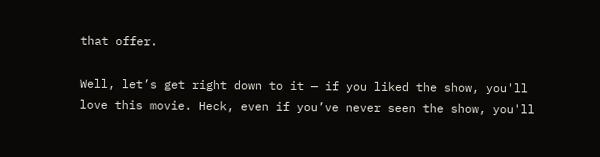that offer.

Well, let’s get right down to it — if you liked the show, you'll love this movie. Heck, even if you’ve never seen the show, you'll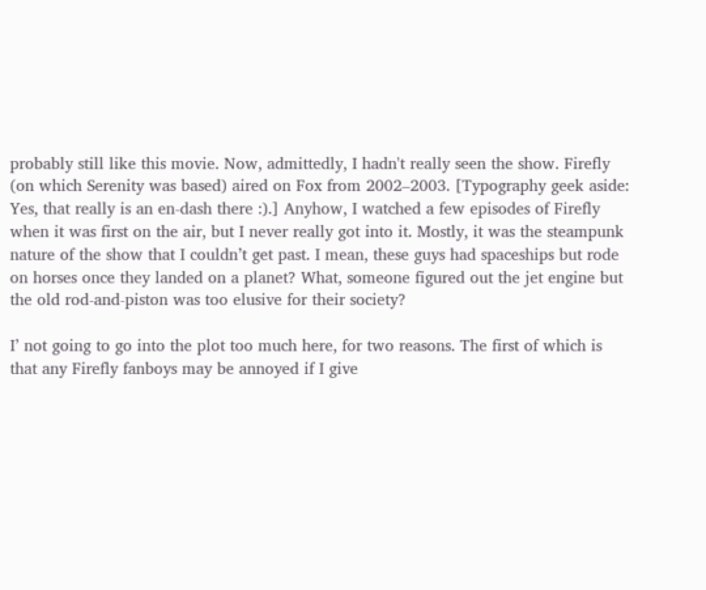probably still like this movie. Now, admittedly, I hadn't really seen the show. Firefly (on which Serenity was based) aired on Fox from 2002–2003. [Typography geek aside: Yes, that really is an en-dash there :).] Anyhow, I watched a few episodes of Firefly when it was first on the air, but I never really got into it. Mostly, it was the steampunk nature of the show that I couldn’t get past. I mean, these guys had spaceships but rode on horses once they landed on a planet? What, someone figured out the jet engine but the old rod-and-piston was too elusive for their society?

I’ not going to go into the plot too much here, for two reasons. The first of which is that any Firefly fanboys may be annoyed if I give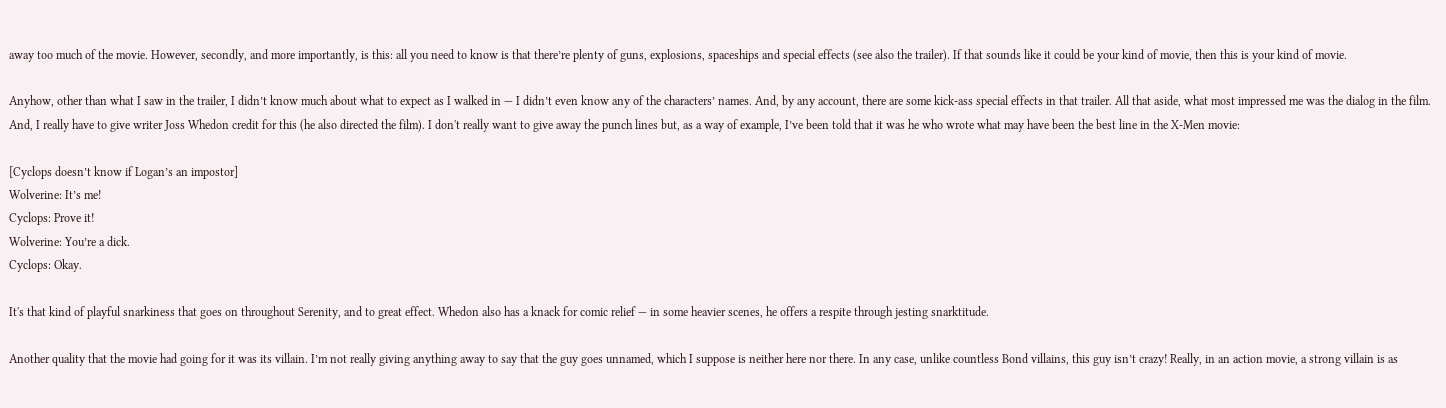away too much of the movie. However, secondly, and more importantly, is this: all you need to know is that there’re plenty of guns, explosions, spaceships and special effects (see also the trailer). If that sounds like it could be your kind of movie, then this is your kind of movie.

Anyhow, other than what I saw in the trailer, I didn’t know much about what to expect as I walked in — I didn’t even know any of the characters’ names. And, by any account, there are some kick-ass special effects in that trailer. All that aside, what most impressed me was the dialog in the film. And, I really have to give writer Joss Whedon credit for this (he also directed the film). I don't really want to give away the punch lines but, as a way of example, I’ve been told that it was he who wrote what may have been the best line in the X-Men movie:

[Cyclops doesn’t know if Logan’s an impostor]
Wolverine: It’s me!
Cyclops: Prove it!
Wolverine: You’re a dick.
Cyclops: Okay.

It's that kind of playful snarkiness that goes on throughout Serenity, and to great effect. Whedon also has a knack for comic relief — in some heavier scenes, he offers a respite through jesting snarktitude.

Another quality that the movie had going for it was its villain. I’m not really giving anything away to say that the guy goes unnamed, which I suppose is neither here nor there. In any case, unlike countless Bond villains, this guy isn’t crazy! Really, in an action movie, a strong villain is as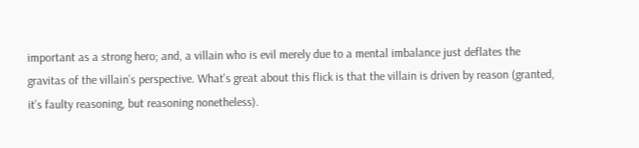important as a strong hero; and, a villain who is evil merely due to a mental imbalance just deflates the gravitas of the villain’s perspective. What's great about this flick is that the villain is driven by reason (granted, it’s faulty reasoning, but reasoning nonetheless).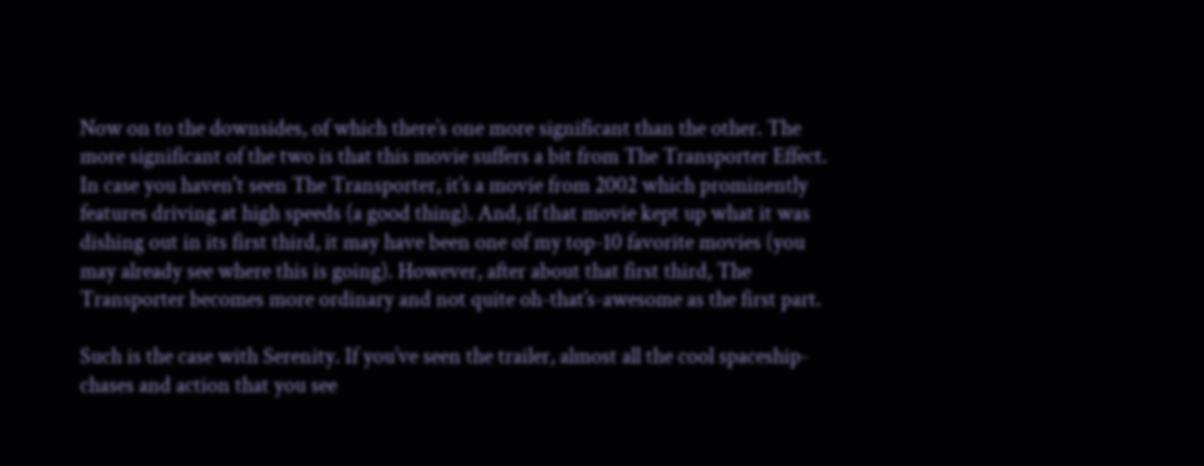Now on to the downsides, of which there’s one more significant than the other. The more significant of the two is that this movie suffers a bit from The Transporter Effect. In case you haven't seen The Transporter, it’s a movie from 2002 which prominently features driving at high speeds (a good thing). And, if that movie kept up what it was dishing out in its first third, it may have been one of my top-10 favorite movies (you may already see where this is going). However, after about that first third, The Transporter becomes more ordinary and not quite oh-that’s-awesome as the first part.

Such is the case with Serenity. If you’ve seen the trailer, almost all the cool spaceship-chases and action that you see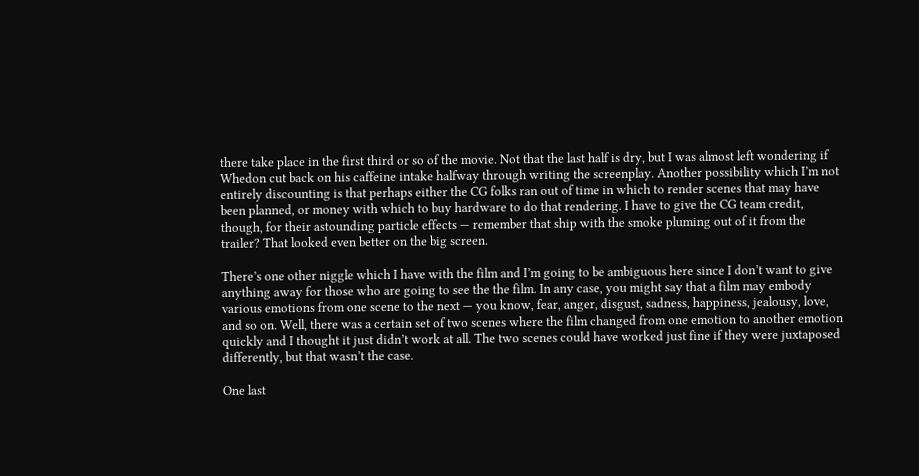there take place in the first third or so of the movie. Not that the last half is dry, but I was almost left wondering if Whedon cut back on his caffeine intake halfway through writing the screenplay. Another possibility which I’m not entirely discounting is that perhaps either the CG folks ran out of time in which to render scenes that may have been planned, or money with which to buy hardware to do that rendering. I have to give the CG team credit, though, for their astounding particle effects — remember that ship with the smoke pluming out of it from the trailer? That looked even better on the big screen.

There’s one other niggle which I have with the film and I’m going to be ambiguous here since I don’t want to give anything away for those who are going to see the the film. In any case, you might say that a film may embody various emotions from one scene to the next — you know, fear, anger, disgust, sadness, happiness, jealousy, love, and so on. Well, there was a certain set of two scenes where the film changed from one emotion to another emotion quickly and I thought it just didn’t work at all. The two scenes could have worked just fine if they were juxtaposed differently, but that wasn’t the case.

One last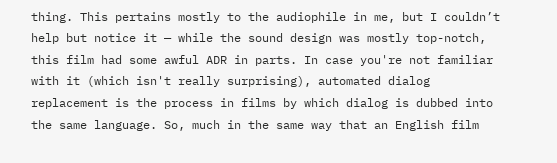thing. This pertains mostly to the audiophile in me, but I couldn’t help but notice it — while the sound design was mostly top-notch, this film had some awful ADR in parts. In case you're not familiar with it (which isn't really surprising), automated dialog replacement is the process in films by which dialog is dubbed into the same language. So, much in the same way that an English film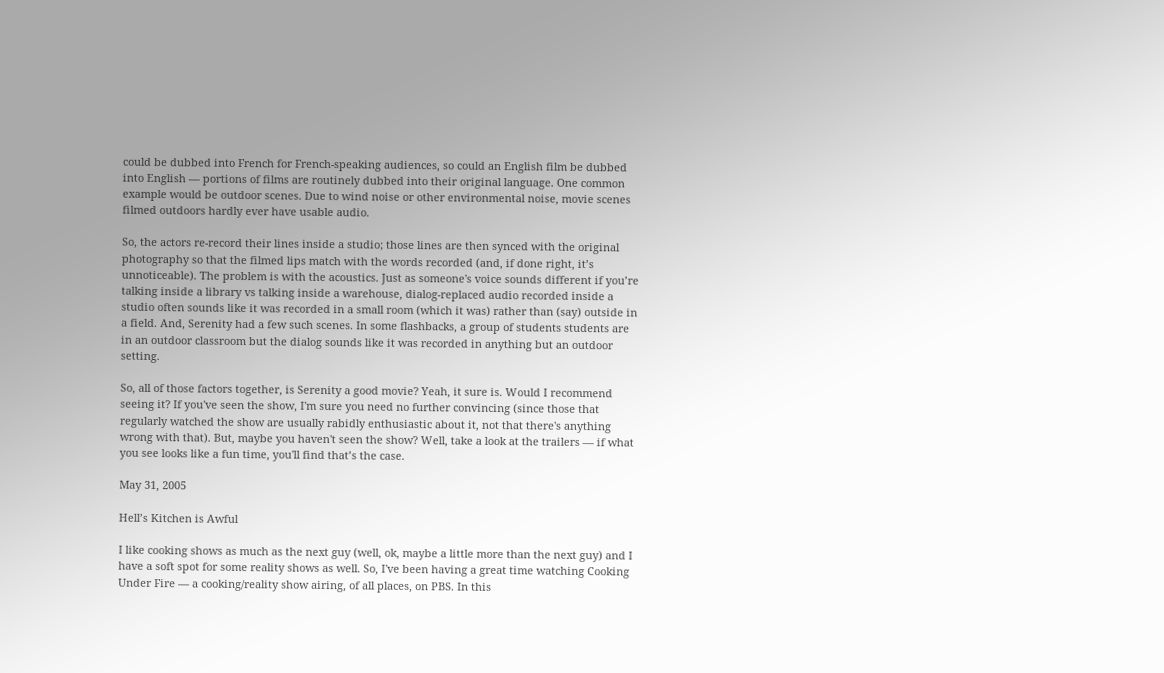could be dubbed into French for French-speaking audiences, so could an English film be dubbed into English — portions of films are routinely dubbed into their original language. One common example would be outdoor scenes. Due to wind noise or other environmental noise, movie scenes filmed outdoors hardly ever have usable audio.

So, the actors re-record their lines inside a studio; those lines are then synced with the original photography so that the filmed lips match with the words recorded (and, if done right, it’s unnoticeable). The problem is with the acoustics. Just as someone's voice sounds different if you’re talking inside a library vs talking inside a warehouse, dialog-replaced audio recorded inside a studio often sounds like it was recorded in a small room (which it was) rather than (say) outside in a field. And, Serenity had a few such scenes. In some flashbacks, a group of students students are in an outdoor classroom but the dialog sounds like it was recorded in anything but an outdoor setting.

So, all of those factors together, is Serenity a good movie? Yeah, it sure is. Would I recommend seeing it? If you've seen the show, I'm sure you need no further convincing (since those that regularly watched the show are usually rabidly enthusiastic about it, not that there's anything wrong with that). But, maybe you haven't seen the show? Well, take a look at the trailers — if what you see looks like a fun time, you'll find that’s the case.

May 31, 2005

Hell’s Kitchen is Awful

I like cooking shows as much as the next guy (well, ok, maybe a little more than the next guy) and I have a soft spot for some reality shows as well. So, I've been having a great time watching Cooking Under Fire — a cooking/reality show airing, of all places, on PBS. In this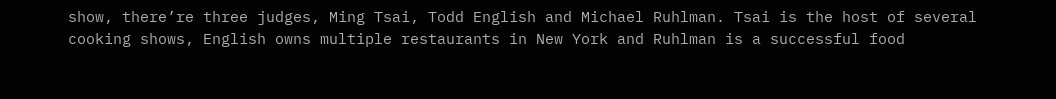show, there’re three judges, Ming Tsai, Todd English and Michael Ruhlman. Tsai is the host of several cooking shows, English owns multiple restaurants in New York and Ruhlman is a successful food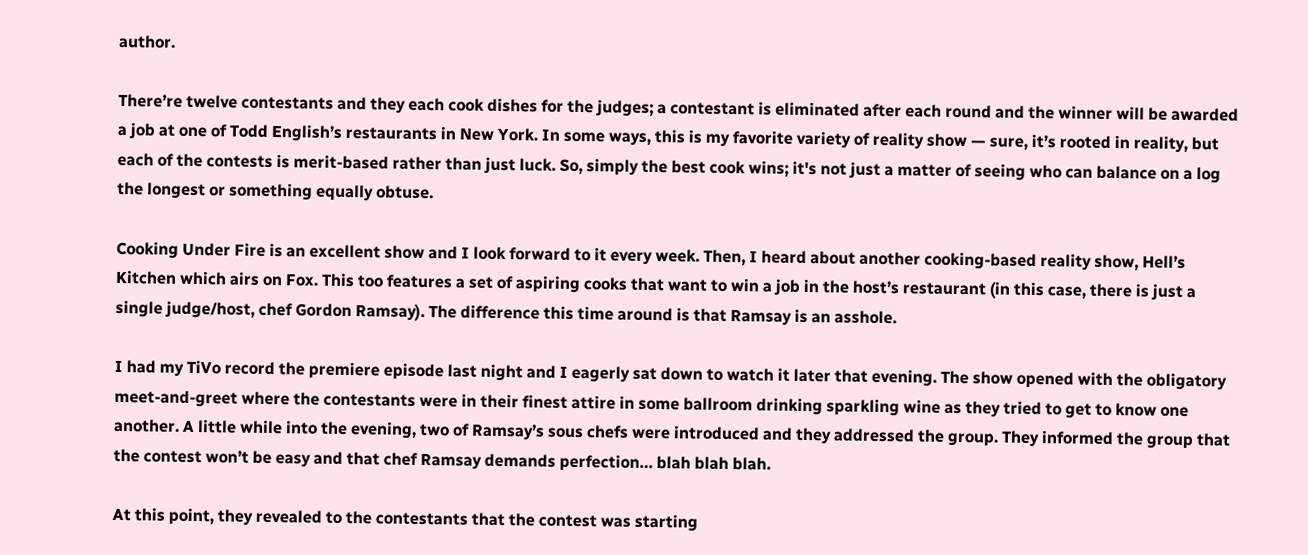author.

There’re twelve contestants and they each cook dishes for the judges; a contestant is eliminated after each round and the winner will be awarded a job at one of Todd English’s restaurants in New York. In some ways, this is my favorite variety of reality show — sure, it’s rooted in reality, but each of the contests is merit-based rather than just luck. So, simply the best cook wins; it's not just a matter of seeing who can balance on a log the longest or something equally obtuse.

Cooking Under Fire is an excellent show and I look forward to it every week. Then, I heard about another cooking-based reality show, Hell’s Kitchen which airs on Fox. This too features a set of aspiring cooks that want to win a job in the host’s restaurant (in this case, there is just a single judge/host, chef Gordon Ramsay). The difference this time around is that Ramsay is an asshole.

I had my TiVo record the premiere episode last night and I eagerly sat down to watch it later that evening. The show opened with the obligatory meet-and-greet where the contestants were in their finest attire in some ballroom drinking sparkling wine as they tried to get to know one another. A little while into the evening, two of Ramsay’s sous chefs were introduced and they addressed the group. They informed the group that the contest won’t be easy and that chef Ramsay demands perfection… blah blah blah.

At this point, they revealed to the contestants that the contest was starting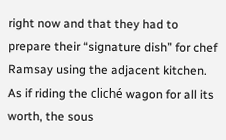right now and that they had to prepare their “signature dish” for chef Ramsay using the adjacent kitchen. As if riding the cliché wagon for all its worth, the sous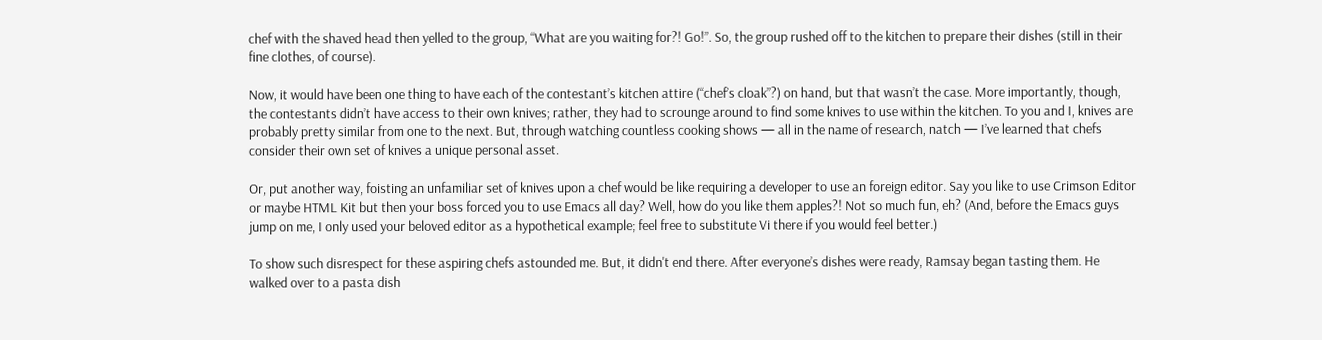chef with the shaved head then yelled to the group, “What are you waiting for?! Go!”. So, the group rushed off to the kitchen to prepare their dishes (still in their fine clothes, of course).

Now, it would have been one thing to have each of the contestant’s kitchen attire (“chef’s cloak”?) on hand, but that wasn’t the case. More importantly, though, the contestants didn’t have access to their own knives; rather, they had to scrounge around to find some knives to use within the kitchen. To you and I, knives are probably pretty similar from one to the next. But, through watching countless cooking shows — all in the name of research, natch — I’ve learned that chefs consider their own set of knives a unique personal asset.

Or, put another way, foisting an unfamiliar set of knives upon a chef would be like requiring a developer to use an foreign editor. Say you like to use Crimson Editor or maybe HTML Kit but then your boss forced you to use Emacs all day? Well, how do you like them apples?! Not so much fun, eh? (And, before the Emacs guys jump on me, I only used your beloved editor as a hypothetical example; feel free to substitute Vi there if you would feel better.)

To show such disrespect for these aspiring chefs astounded me. But, it didn't end there. After everyone’s dishes were ready, Ramsay began tasting them. He walked over to a pasta dish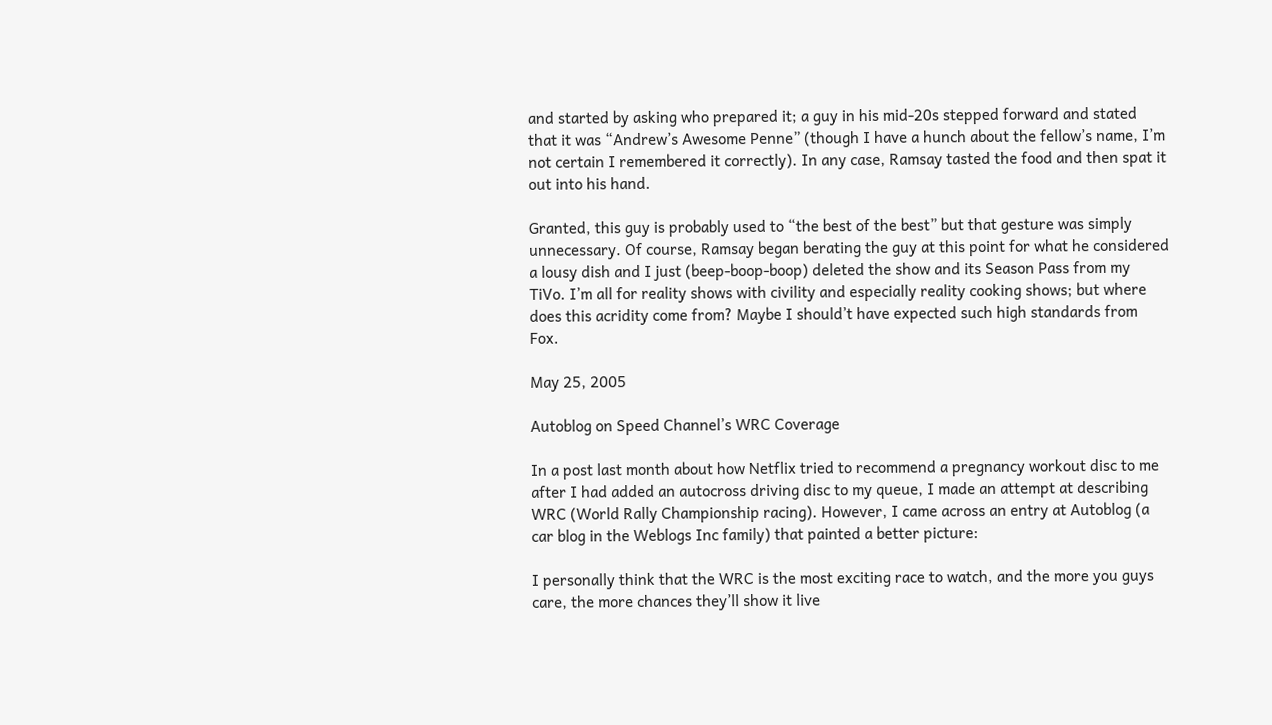and started by asking who prepared it; a guy in his mid-20s stepped forward and stated that it was “Andrew’s Awesome Penne” (though I have a hunch about the fellow’s name, I’m not certain I remembered it correctly). In any case, Ramsay tasted the food and then spat it out into his hand.

Granted, this guy is probably used to “the best of the best” but that gesture was simply unnecessary. Of course, Ramsay began berating the guy at this point for what he considered a lousy dish and I just (beep-boop-boop) deleted the show and its Season Pass from my TiVo. I’m all for reality shows with civility and especially reality cooking shows; but where does this acridity come from? Maybe I should’t have expected such high standards from Fox.

May 25, 2005

Autoblog on Speed Channel’s WRC Coverage

In a post last month about how Netflix tried to recommend a pregnancy workout disc to me after I had added an autocross driving disc to my queue, I made an attempt at describing WRC (World Rally Championship racing). However, I came across an entry at Autoblog (a car blog in the Weblogs Inc family) that painted a better picture:

I personally think that the WRC is the most exciting race to watch, and the more you guys care, the more chances they’ll show it live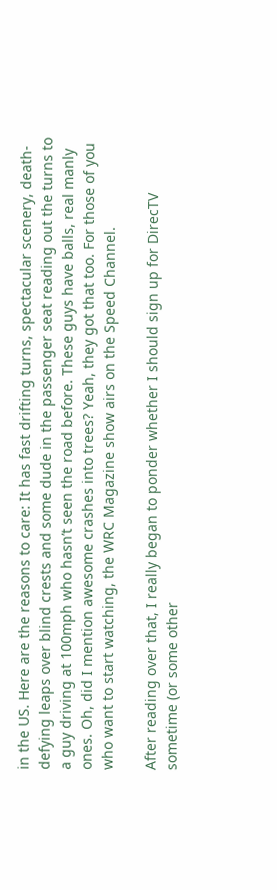in the US. Here are the reasons to care: It has fast drifting turns, spectacular scenery, death-defying leaps over blind crests and some dude in the passenger seat reading out the turns to a guy driving at 100mph who hasn’t seen the road before. These guys have balls, real manly ones. Oh, did I mention awesome crashes into trees? Yeah, they got that too. For those of you who want to start watching, the WRC Magazine show airs on the Speed Channel.

After reading over that, I really began to ponder whether I should sign up for DirecTV sometime (or some other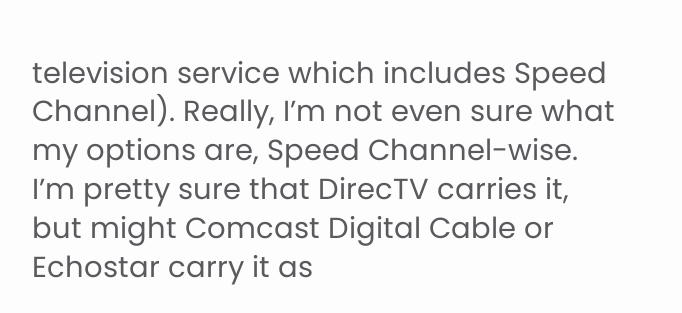television service which includes Speed Channel). Really, I’m not even sure what my options are, Speed Channel-wise. I’m pretty sure that DirecTV carries it, but might Comcast Digital Cable or Echostar carry it as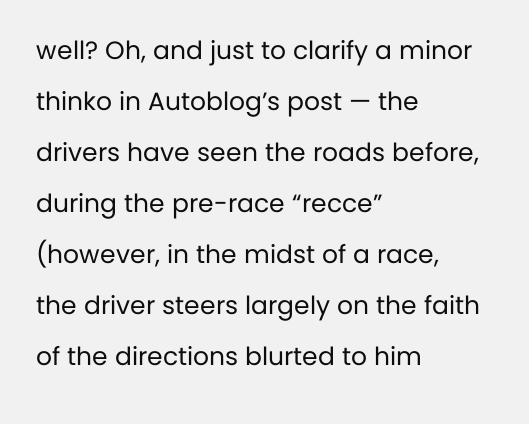well? Oh, and just to clarify a minor thinko in Autoblog’s post — the drivers have seen the roads before, during the pre-race “recce” (however, in the midst of a race, the driver steers largely on the faith of the directions blurted to him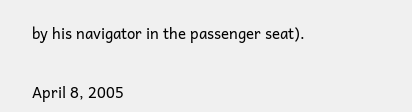by his navigator in the passenger seat).

April 8, 2005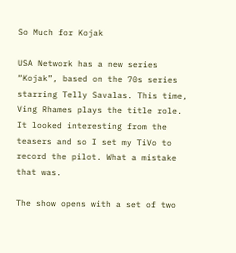So Much for Kojak

USA Network has a new series “Kojak”, based on the 70s series starring Telly Savalas. This time, Ving Rhames plays the title role. It looked interesting from the teasers and so I set my TiVo to record the pilot. What a mistake that was.

The show opens with a set of two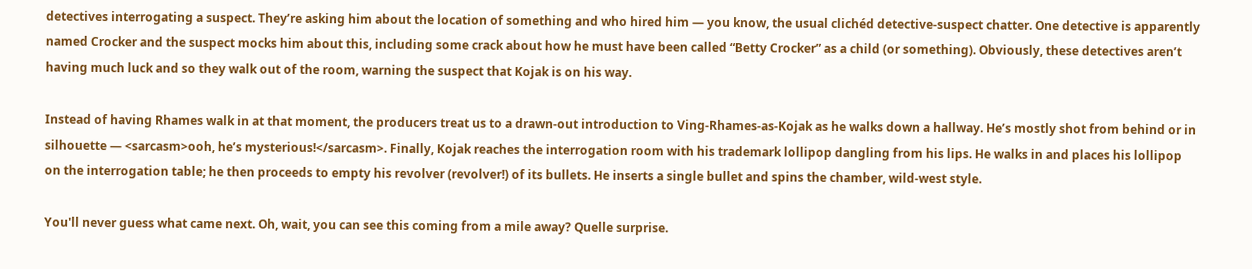detectives interrogating a suspect. They’re asking him about the location of something and who hired him — you know, the usual clichéd detective-suspect chatter. One detective is apparently named Crocker and the suspect mocks him about this, including some crack about how he must have been called “Betty Crocker” as a child (or something). Obviously, these detectives aren’t having much luck and so they walk out of the room, warning the suspect that Kojak is on his way.

Instead of having Rhames walk in at that moment, the producers treat us to a drawn-out introduction to Ving-Rhames-as-Kojak as he walks down a hallway. He’s mostly shot from behind or in silhouette — <sarcasm>ooh, he’s mysterious!</sarcasm>. Finally, Kojak reaches the interrogation room with his trademark lollipop dangling from his lips. He walks in and places his lollipop on the interrogation table; he then proceeds to empty his revolver (revolver!) of its bullets. He inserts a single bullet and spins the chamber, wild-west style.

You'll never guess what came next. Oh, wait, you can see this coming from a mile away? Quelle surprise.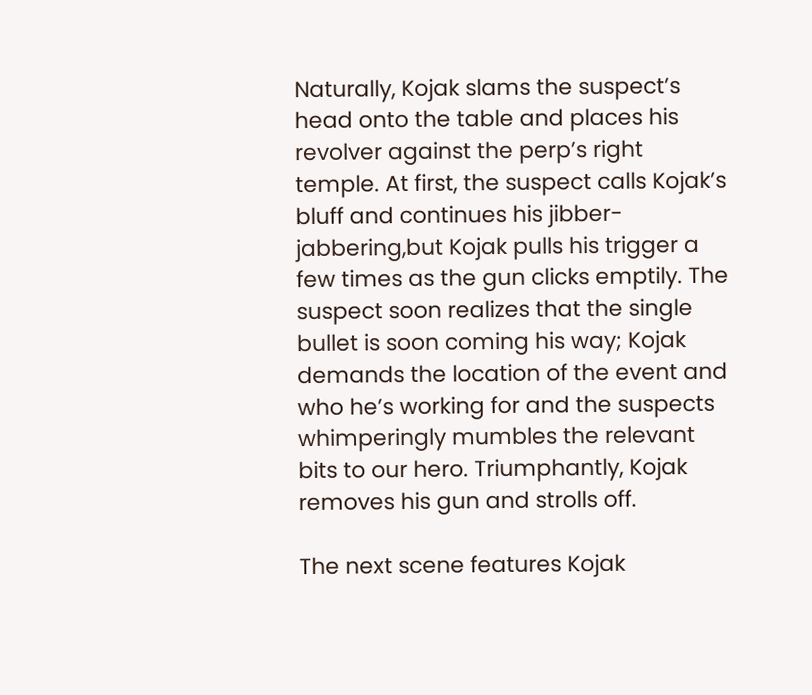Naturally, Kojak slams the suspect’s head onto the table and places his revolver against the perp’s right temple. At first, the suspect calls Kojak’s bluff and continues his jibber-jabbering,but Kojak pulls his trigger a few times as the gun clicks emptily. The suspect soon realizes that the single bullet is soon coming his way; Kojak demands the location of the event and who he’s working for and the suspects whimperingly mumbles the relevant bits to our hero. Triumphantly, Kojak removes his gun and strolls off.

The next scene features Kojak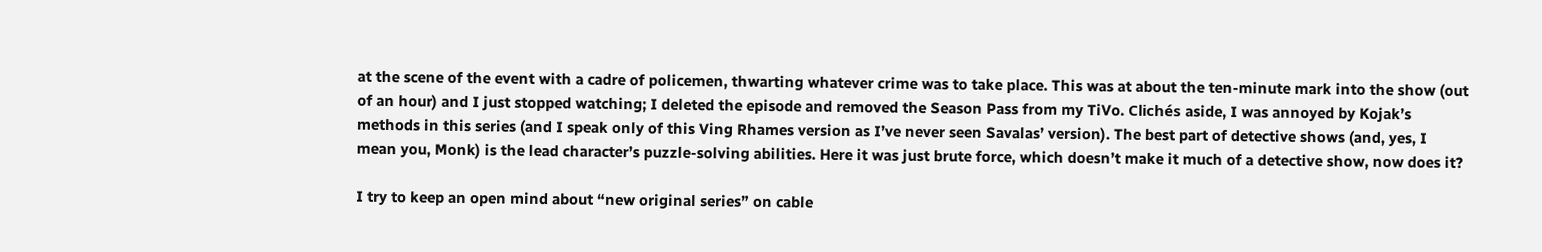at the scene of the event with a cadre of policemen, thwarting whatever crime was to take place. This was at about the ten-minute mark into the show (out of an hour) and I just stopped watching; I deleted the episode and removed the Season Pass from my TiVo. Clichés aside, I was annoyed by Kojak’s methods in this series (and I speak only of this Ving Rhames version as I’ve never seen Savalas’ version). The best part of detective shows (and, yes, I mean you, Monk) is the lead character’s puzzle-solving abilities. Here it was just brute force, which doesn’t make it much of a detective show, now does it?

I try to keep an open mind about “new original series” on cable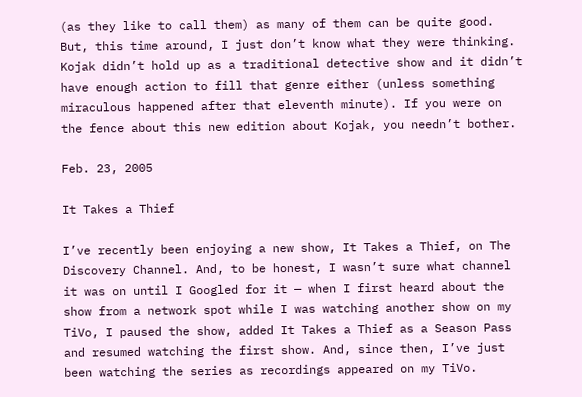(as they like to call them) as many of them can be quite good. But, this time around, I just don’t know what they were thinking. Kojak didn’t hold up as a traditional detective show and it didn’t have enough action to fill that genre either (unless something miraculous happened after that eleventh minute). If you were on the fence about this new edition about Kojak, you needn’t bother.

Feb. 23, 2005

It Takes a Thief

I’ve recently been enjoying a new show, It Takes a Thief, on The Discovery Channel. And, to be honest, I wasn’t sure what channel it was on until I Googled for it — when I first heard about the show from a network spot while I was watching another show on my TiVo, I paused the show, added It Takes a Thief as a Season Pass and resumed watching the first show. And, since then, I’ve just been watching the series as recordings appeared on my TiVo.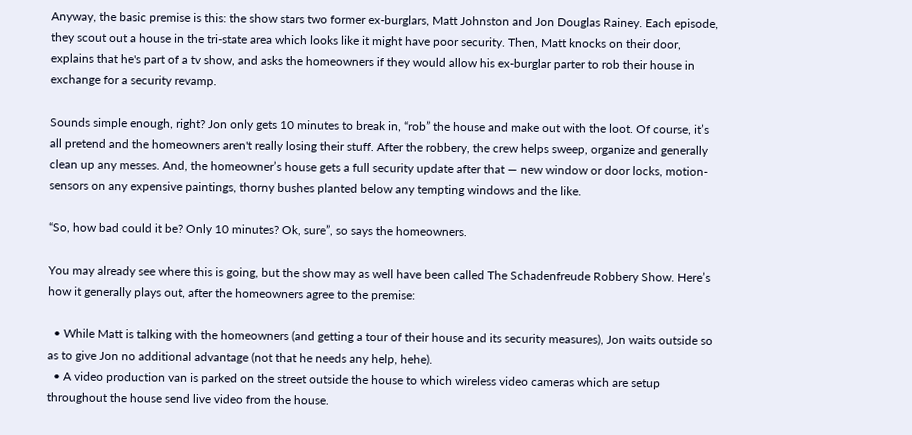Anyway, the basic premise is this: the show stars two former ex-burglars, Matt Johnston and Jon Douglas Rainey. Each episode, they scout out a house in the tri-state area which looks like it might have poor security. Then, Matt knocks on their door, explains that he's part of a tv show, and asks the homeowners if they would allow his ex-burglar parter to rob their house in exchange for a security revamp.

Sounds simple enough, right? Jon only gets 10 minutes to break in, “rob” the house and make out with the loot. Of course, it’s all pretend and the homeowners aren't really losing their stuff. After the robbery, the crew helps sweep, organize and generally clean up any messes. And, the homeowner’s house gets a full security update after that — new window or door locks, motion-sensors on any expensive paintings, thorny bushes planted below any tempting windows and the like.

“So, how bad could it be? Only 10 minutes? Ok, sure”, so says the homeowners.

You may already see where this is going, but the show may as well have been called The Schadenfreude Robbery Show. Here’s how it generally plays out, after the homeowners agree to the premise:

  • While Matt is talking with the homeowners (and getting a tour of their house and its security measures), Jon waits outside so as to give Jon no additional advantage (not that he needs any help, hehe).
  • A video production van is parked on the street outside the house to which wireless video cameras which are setup throughout the house send live video from the house.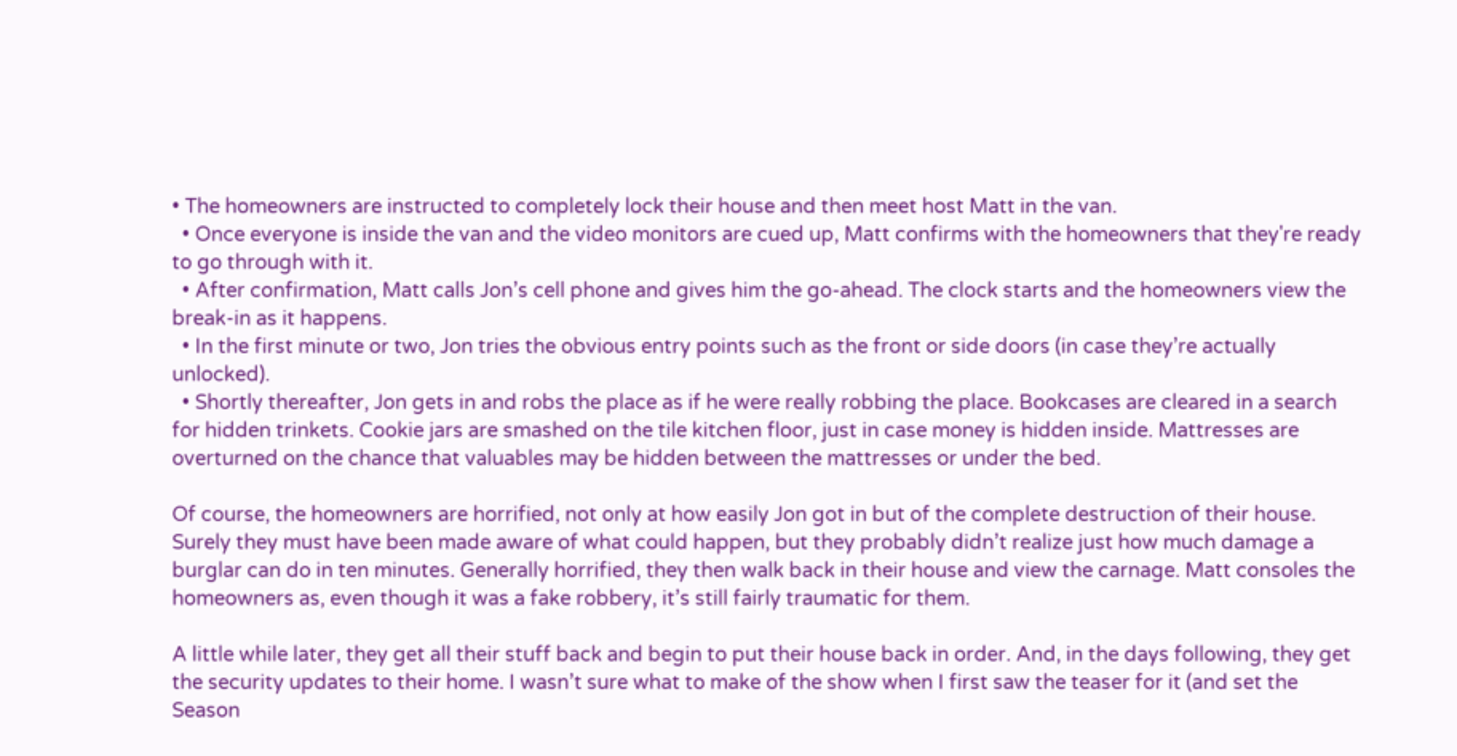• The homeowners are instructed to completely lock their house and then meet host Matt in the van.
  • Once everyone is inside the van and the video monitors are cued up, Matt confirms with the homeowners that they're ready to go through with it.
  • After confirmation, Matt calls Jon’s cell phone and gives him the go-ahead. The clock starts and the homeowners view the break-in as it happens.
  • In the first minute or two, Jon tries the obvious entry points such as the front or side doors (in case they’re actually unlocked).
  • Shortly thereafter, Jon gets in and robs the place as if he were really robbing the place. Bookcases are cleared in a search for hidden trinkets. Cookie jars are smashed on the tile kitchen floor, just in case money is hidden inside. Mattresses are overturned on the chance that valuables may be hidden between the mattresses or under the bed.

Of course, the homeowners are horrified, not only at how easily Jon got in but of the complete destruction of their house. Surely they must have been made aware of what could happen, but they probably didn’t realize just how much damage a burglar can do in ten minutes. Generally horrified, they then walk back in their house and view the carnage. Matt consoles the homeowners as, even though it was a fake robbery, it’s still fairly traumatic for them.

A little while later, they get all their stuff back and begin to put their house back in order. And, in the days following, they get the security updates to their home. I wasn’t sure what to make of the show when I first saw the teaser for it (and set the Season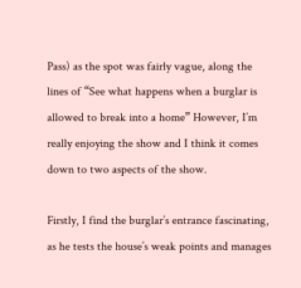Pass) as the spot was fairly vague, along the lines of “See what happens when a burglar is allowed to break into a home” However, I’m really enjoying the show and I think it comes down to two aspects of the show.

Firstly, I find the burglar’s entrance fascinating, as he tests the house’s weak points and manages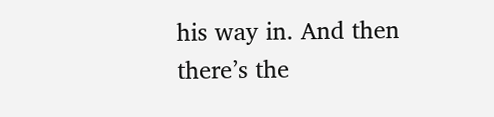his way in. And then there’s the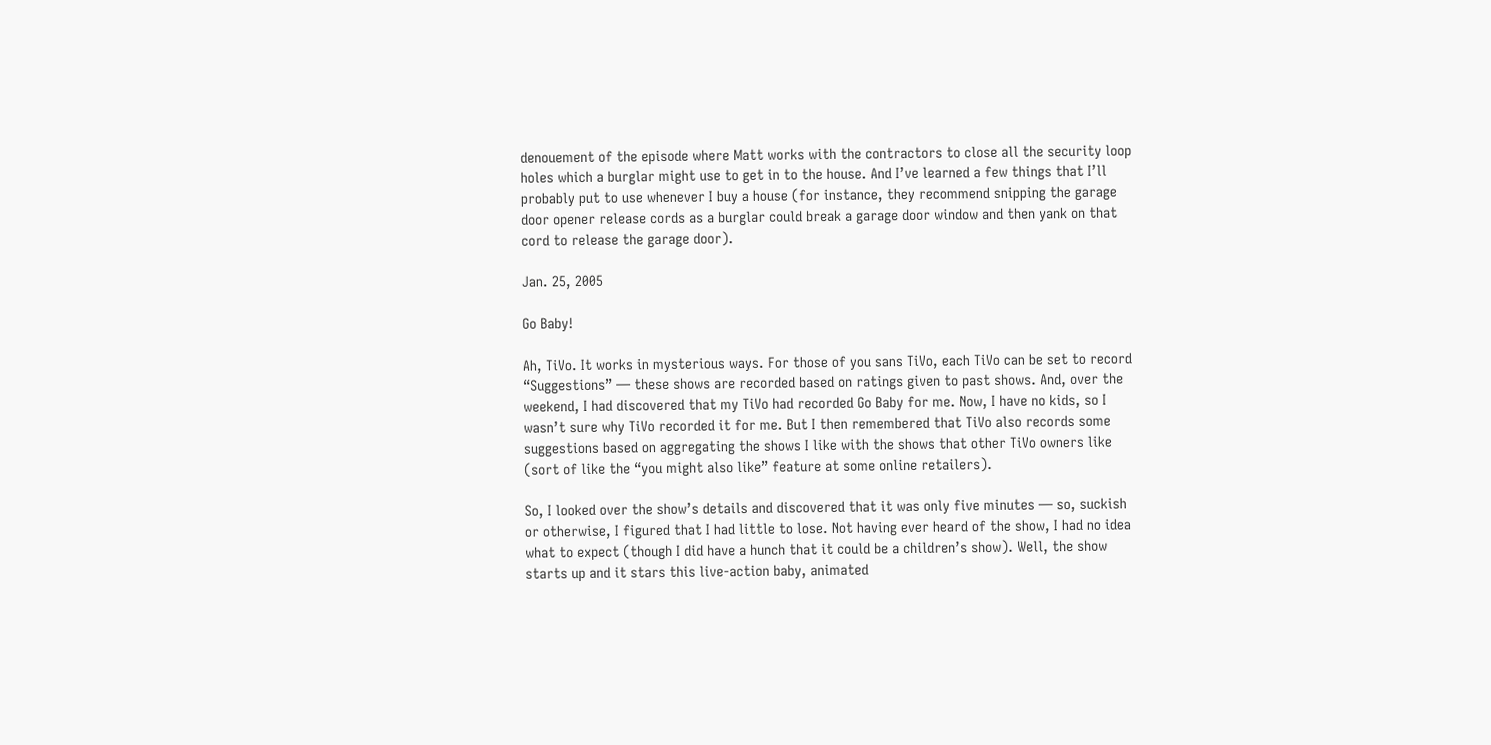denouement of the episode where Matt works with the contractors to close all the security loop holes which a burglar might use to get in to the house. And I’ve learned a few things that I’ll probably put to use whenever I buy a house (for instance, they recommend snipping the garage door opener release cords as a burglar could break a garage door window and then yank on that cord to release the garage door).

Jan. 25, 2005

Go Baby!

Ah, TiVo. It works in mysterious ways. For those of you sans TiVo, each TiVo can be set to record “Suggestions” — these shows are recorded based on ratings given to past shows. And, over the weekend, I had discovered that my TiVo had recorded Go Baby for me. Now, I have no kids, so I wasn’t sure why TiVo recorded it for me. But I then remembered that TiVo also records some suggestions based on aggregating the shows I like with the shows that other TiVo owners like (sort of like the “you might also like” feature at some online retailers).

So, I looked over the show’s details and discovered that it was only five minutes — so, suckish or otherwise, I figured that I had little to lose. Not having ever heard of the show, I had no idea what to expect (though I did have a hunch that it could be a children’s show). Well, the show starts up and it stars this live-action baby, animated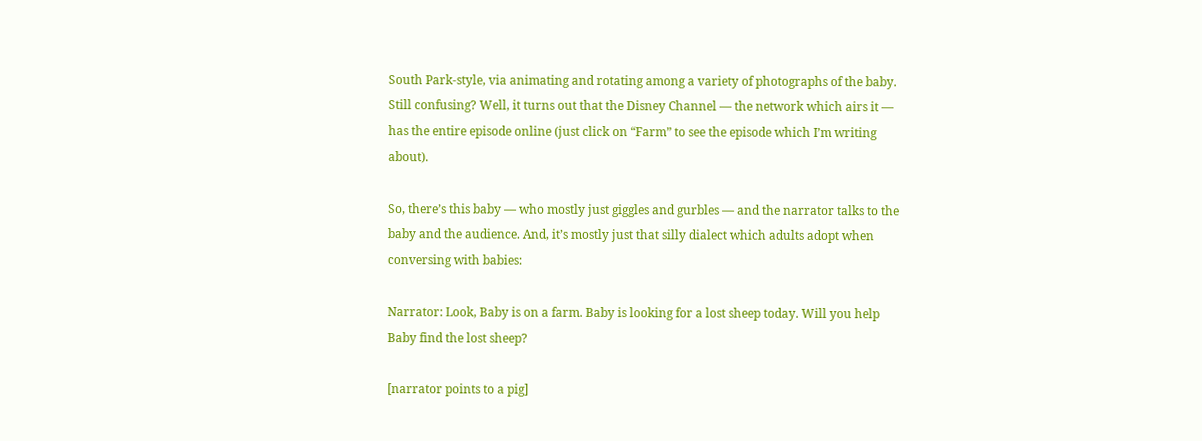South Park-style, via animating and rotating among a variety of photographs of the baby. Still confusing? Well, it turns out that the Disney Channel — the network which airs it — has the entire episode online (just click on “Farm” to see the episode which I’m writing about).

So, there’s this baby — who mostly just giggles and gurbles — and the narrator talks to the baby and the audience. And, it’s mostly just that silly dialect which adults adopt when conversing with babies:

Narrator: Look, Baby is on a farm. Baby is looking for a lost sheep today. Will you help Baby find the lost sheep?

[narrator points to a pig]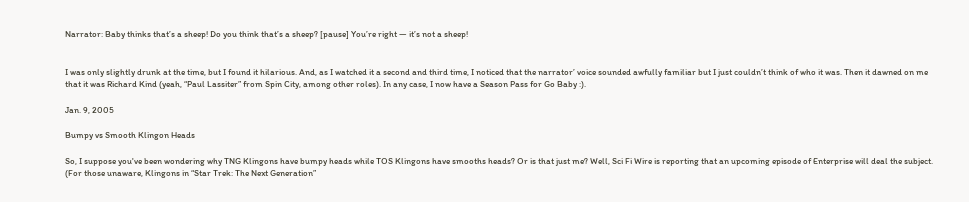Narrator: Baby thinks that’s a sheep! Do you think that’s a sheep? [pause] You’re right — it’s not a sheep!


I was only slightly drunk at the time, but I found it hilarious. And, as I watched it a second and third time, I noticed that the narrator’ voice sounded awfully familiar but I just couldn’t think of who it was. Then it dawned on me that it was Richard Kind (yeah, “Paul Lassiter” from Spin City, among other roles). In any case, I now have a Season Pass for Go Baby :).

Jan. 9, 2005

Bumpy vs Smooth Klingon Heads

So, I suppose you've been wondering why TNG Klingons have bumpy heads while TOS Klingons have smooths heads? Or is that just me? Well, Sci Fi Wire is reporting that an upcoming episode of Enterprise will deal the subject. (For those unaware, Klingons in “Star Trek: The Next Generation”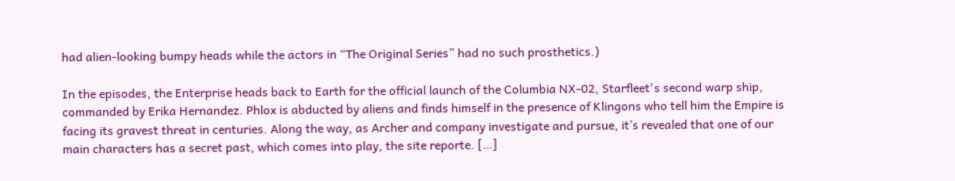had alien-looking bumpy heads while the actors in “The Original Series” had no such prosthetics.)

In the episodes, the Enterprise heads back to Earth for the official launch of the Columbia NX-02, Starfleet's second warp ship, commanded by Erika Hernandez. Phlox is abducted by aliens and finds himself in the presence of Klingons who tell him the Empire is facing its gravest threat in centuries. Along the way, as Archer and company investigate and pursue, it’s revealed that one of our main characters has a secret past, which comes into play, the site reporte. […]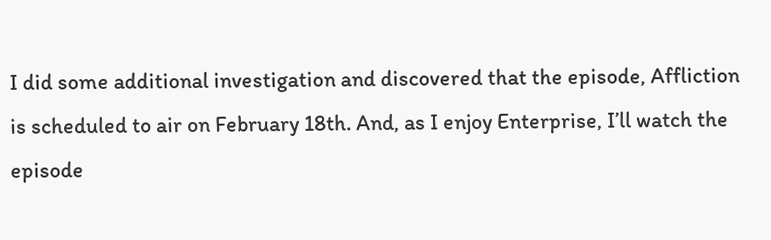I did some additional investigation and discovered that the episode, Affliction is scheduled to air on February 18th. And, as I enjoy Enterprise, I’ll watch the episode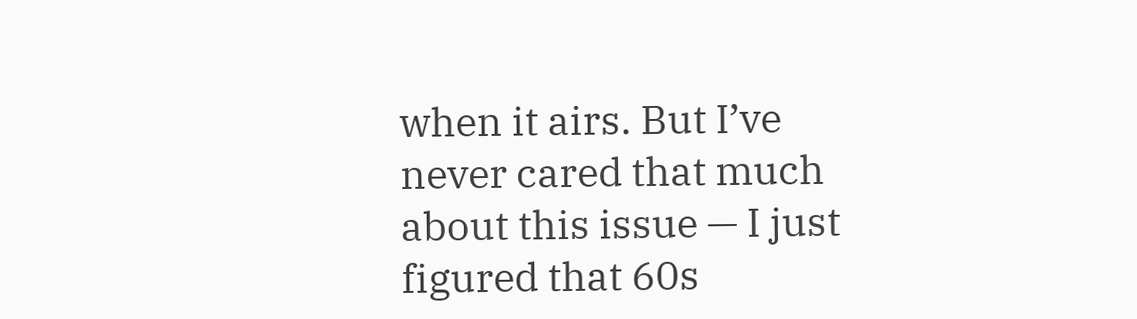when it airs. But I’ve never cared that much about this issue — I just figured that 60s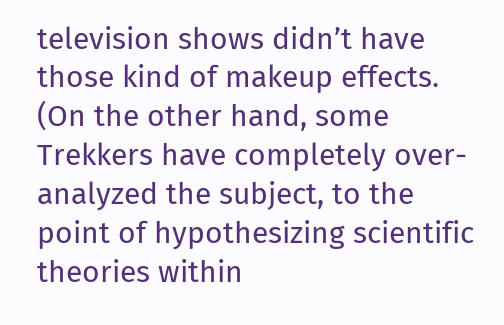television shows didn’t have those kind of makeup effects. (On the other hand, some Trekkers have completely over-analyzed the subject, to the point of hypothesizing scientific theories within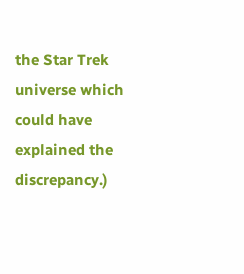the Star Trek universe which could have explained the discrepancy.)